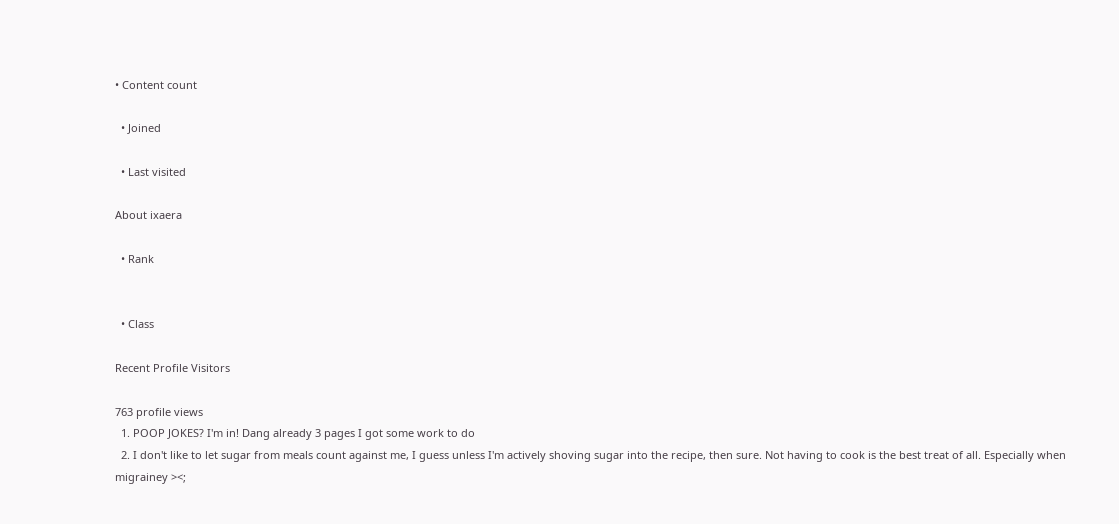• Content count

  • Joined

  • Last visited

About ixaera

  • Rank


  • Class

Recent Profile Visitors

763 profile views
  1. POOP JOKES? I'm in! Dang already 3 pages I got some work to do
  2. I don't like to let sugar from meals count against me, I guess unless I'm actively shoving sugar into the recipe, then sure. Not having to cook is the best treat of all. Especially when migrainey ><;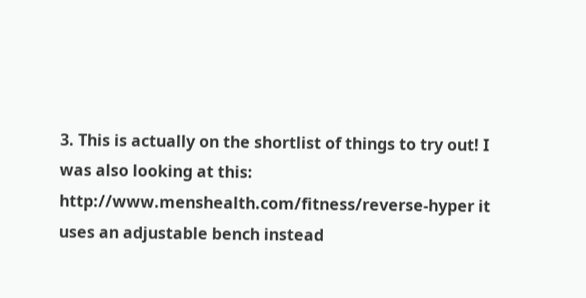3. This is actually on the shortlist of things to try out! I was also looking at this: http://www.menshealth.com/fitness/reverse-hyper it uses an adjustable bench instead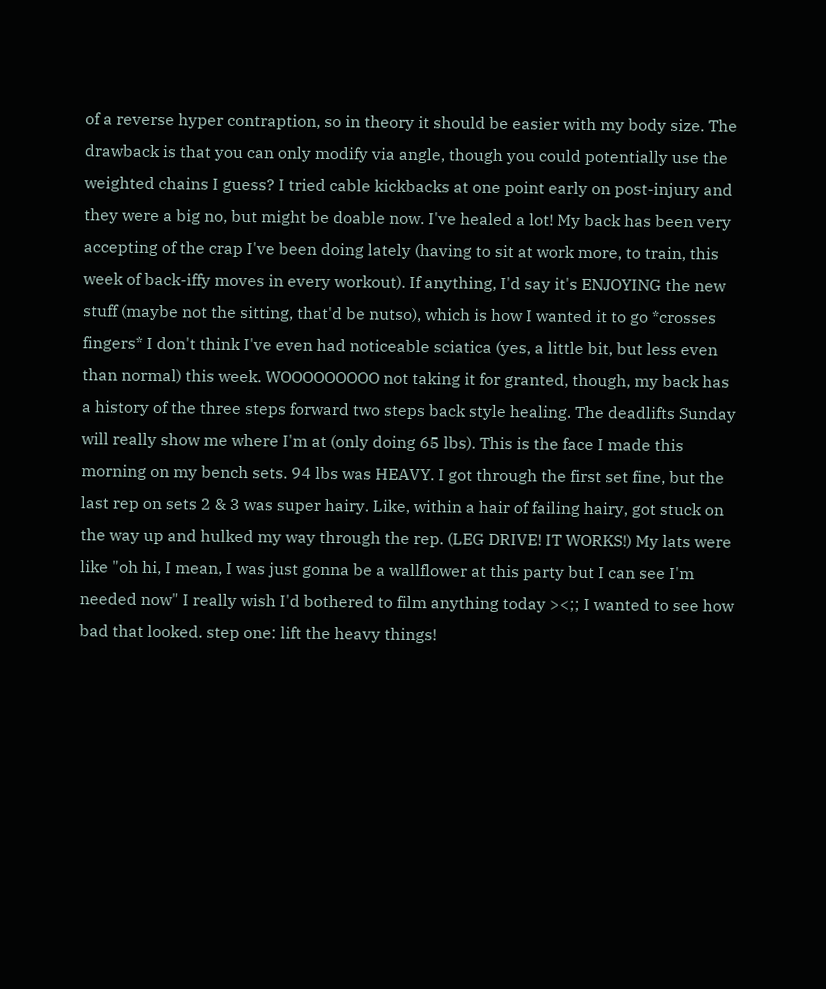of a reverse hyper contraption, so in theory it should be easier with my body size. The drawback is that you can only modify via angle, though you could potentially use the weighted chains I guess? I tried cable kickbacks at one point early on post-injury and they were a big no, but might be doable now. I've healed a lot! My back has been very accepting of the crap I've been doing lately (having to sit at work more, to train, this week of back-iffy moves in every workout). If anything, I'd say it's ENJOYING the new stuff (maybe not the sitting, that'd be nutso), which is how I wanted it to go *crosses fingers* I don't think I've even had noticeable sciatica (yes, a little bit, but less even than normal) this week. WOOOOOOOOO not taking it for granted, though, my back has a history of the three steps forward two steps back style healing. The deadlifts Sunday will really show me where I'm at (only doing 65 lbs). This is the face I made this morning on my bench sets. 94 lbs was HEAVY. I got through the first set fine, but the last rep on sets 2 & 3 was super hairy. Like, within a hair of failing hairy, got stuck on the way up and hulked my way through the rep. (LEG DRIVE! IT WORKS!) My lats were like "oh hi, I mean, I was just gonna be a wallflower at this party but I can see I'm needed now" I really wish I'd bothered to film anything today ><;; I wanted to see how bad that looked. step one: lift the heavy things!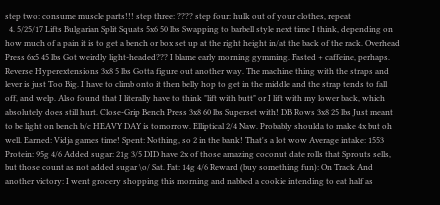step two: consume muscle parts!!! step three: ???? step four: hulk out of your clothes, repeat
  4. 5/25/17 Lifts Bulgarian Split Squats 5x6 50 lbs Swapping to barbell style next time I think, depending on how much of a pain it is to get a bench or box set up at the right height in/at the back of the rack. Overhead Press 6x5 45 lbs Got weirdly light-headed??? I blame early morning gymming. Fasted + caffeine, perhaps. Reverse Hyperextensions 3x8 5 lbs Gotta figure out another way. The machine thing with the straps and lever is just Too Big. I have to climb onto it then belly hop to get in the middle and the strap tends to fall off, and welp. Also found that I literally have to think "lift with butt" or I lift with my lower back, which absolutely does still hurt. Close-Grip Bench Press 3x8 60 lbs Superset with! DB Rows 3x8 25 lbs Just meant to be light on bench b/c HEAVY DAY is tomorrow. Elliptical 2/4 Naw. Probably shoulda to make 4x but oh well. Earned: Vidja games time! Spent: Nothing, so 2 in the bank! That's a lot wow Average intake: 1553 Protein: 95g 4/6 Added sugar: 21g 3/5 DID have 2x of those amazing coconut date rolls that Sprouts sells, but those count as not added sugar \o/ Sat. Fat: 14g 4/6 Reward (buy something fun): On Track And another victory: I went grocery shopping this morning and nabbed a cookie intending to eat half as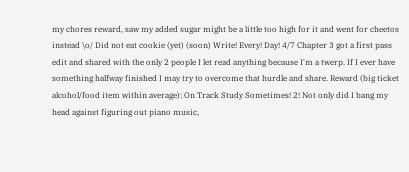my chores reward, saw my added sugar might be a little too high for it and went for cheetos instead \o/ Did not eat cookie (yet) (soon) Write! Every! Day! 4/7 Chapter 3 got a first pass edit and shared with the only 2 people I let read anything because I'm a twerp. If I ever have something halfway finished I may try to overcome that hurdle and share. Reward (big ticket alcohol/food item within average): On Track Study Sometimes! 2! Not only did I bang my head against figuring out piano music,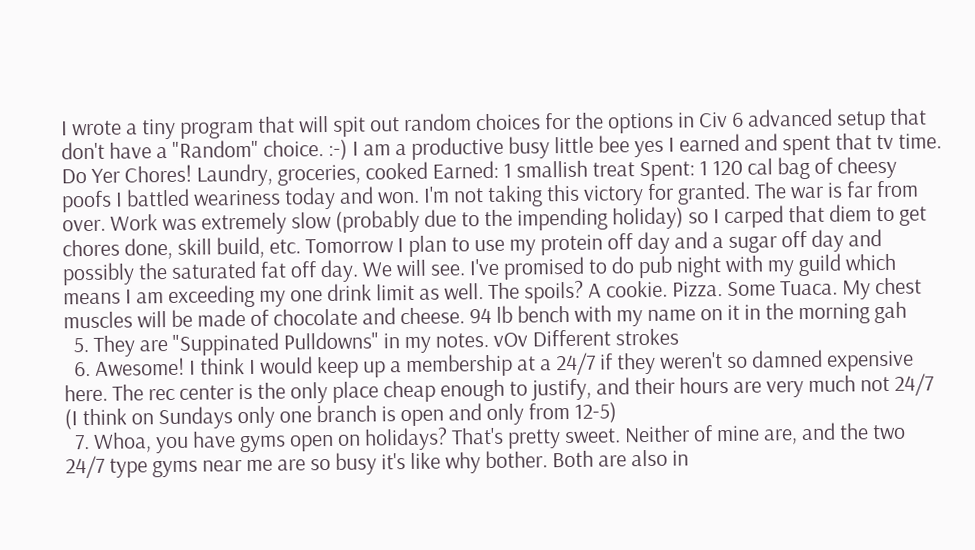I wrote a tiny program that will spit out random choices for the options in Civ 6 advanced setup that don't have a "Random" choice. :-) I am a productive busy little bee yes I earned and spent that tv time. Do Yer Chores! Laundry, groceries, cooked Earned: 1 smallish treat Spent: 1 120 cal bag of cheesy poofs I battled weariness today and won. I'm not taking this victory for granted. The war is far from over. Work was extremely slow (probably due to the impending holiday) so I carped that diem to get chores done, skill build, etc. Tomorrow I plan to use my protein off day and a sugar off day and possibly the saturated fat off day. We will see. I've promised to do pub night with my guild which means I am exceeding my one drink limit as well. The spoils? A cookie. Pizza. Some Tuaca. My chest muscles will be made of chocolate and cheese. 94 lb bench with my name on it in the morning gah
  5. They are "Suppinated Pulldowns" in my notes. vOv Different strokes
  6. Awesome! I think I would keep up a membership at a 24/7 if they weren't so damned expensive here. The rec center is the only place cheap enough to justify, and their hours are very much not 24/7 (I think on Sundays only one branch is open and only from 12-5)
  7. Whoa, you have gyms open on holidays? That's pretty sweet. Neither of mine are, and the two 24/7 type gyms near me are so busy it's like why bother. Both are also in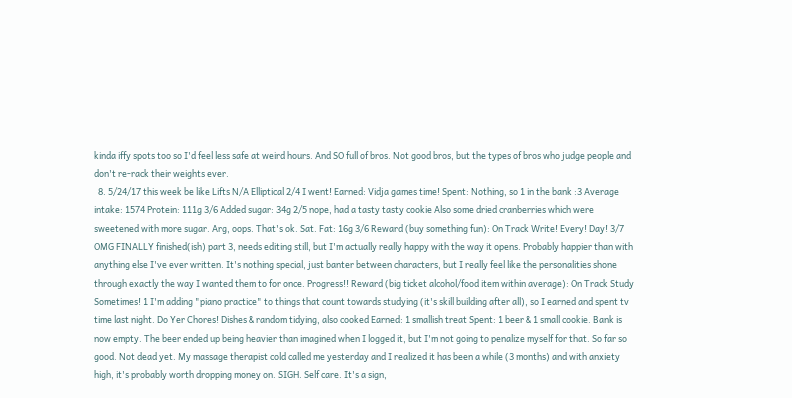kinda iffy spots too so I'd feel less safe at weird hours. And SO full of bros. Not good bros, but the types of bros who judge people and don't re-rack their weights ever.
  8. 5/24/17 this week be like Lifts N/A Elliptical 2/4 I went! Earned: Vidja games time! Spent: Nothing, so 1 in the bank :3 Average intake: 1574 Protein: 111g 3/6 Added sugar: 34g 2/5 nope, had a tasty tasty cookie Also some dried cranberries which were sweetened with more sugar. Arg, oops. That's ok. Sat. Fat: 16g 3/6 Reward (buy something fun): On Track Write! Every! Day! 3/7 OMG FINALLY finished(ish) part 3, needs editing still, but I'm actually really happy with the way it opens. Probably happier than with anything else I've ever written. It's nothing special, just banter between characters, but I really feel like the personalities shone through exactly the way I wanted them to for once. Progress!! Reward (big ticket alcohol/food item within average): On Track Study Sometimes! 1 I'm adding "piano practice" to things that count towards studying (it's skill building after all), so I earned and spent tv time last night. Do Yer Chores! Dishes & random tidying, also cooked Earned: 1 smallish treat Spent: 1 beer & 1 small cookie. Bank is now empty. The beer ended up being heavier than imagined when I logged it, but I'm not going to penalize myself for that. So far so good. Not dead yet. My massage therapist cold called me yesterday and I realized it has been a while (3 months) and with anxiety high, it's probably worth dropping money on. SIGH. Self care. It's a sign,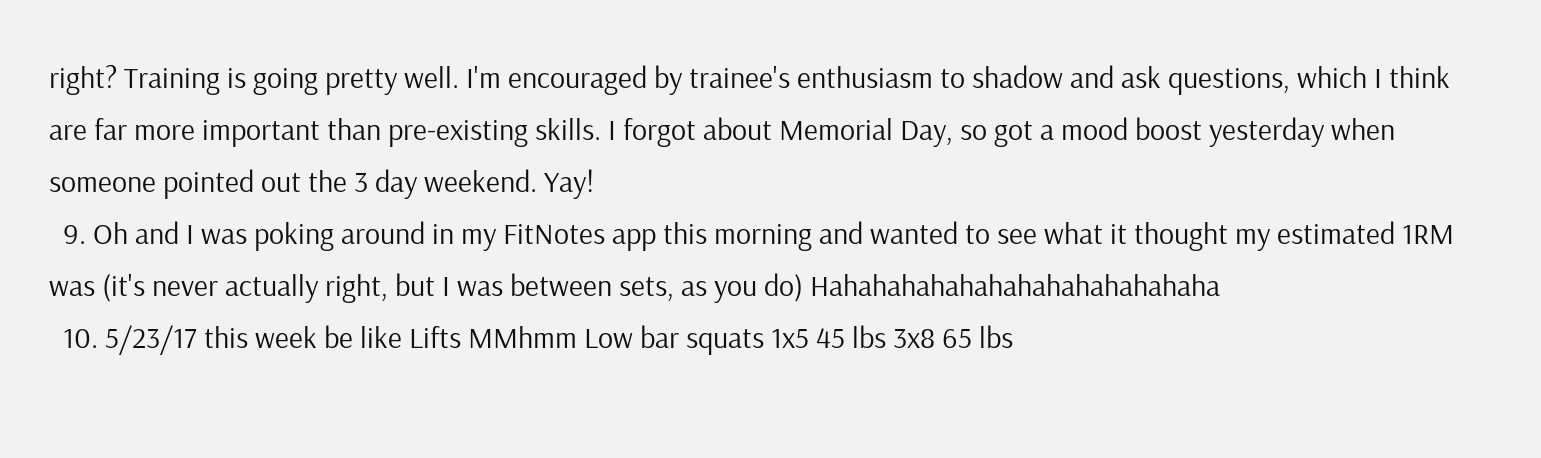right? Training is going pretty well. I'm encouraged by trainee's enthusiasm to shadow and ask questions, which I think are far more important than pre-existing skills. I forgot about Memorial Day, so got a mood boost yesterday when someone pointed out the 3 day weekend. Yay!
  9. Oh and I was poking around in my FitNotes app this morning and wanted to see what it thought my estimated 1RM was (it's never actually right, but I was between sets, as you do) Hahahahahahahahahahahahahaha
  10. 5/23/17 this week be like Lifts MMhmm Low bar squats 1x5 45 lbs 3x8 65 lbs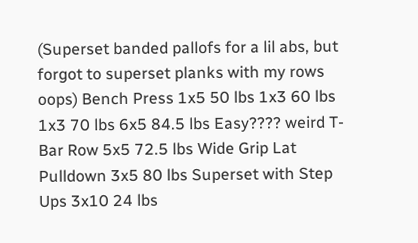(Superset banded pallofs for a lil abs, but forgot to superset planks with my rows oops) Bench Press 1x5 50 lbs 1x3 60 lbs 1x3 70 lbs 6x5 84.5 lbs Easy???? weird T-Bar Row 5x5 72.5 lbs Wide Grip Lat Pulldown 3x5 80 lbs Superset with Step Ups 3x10 24 lbs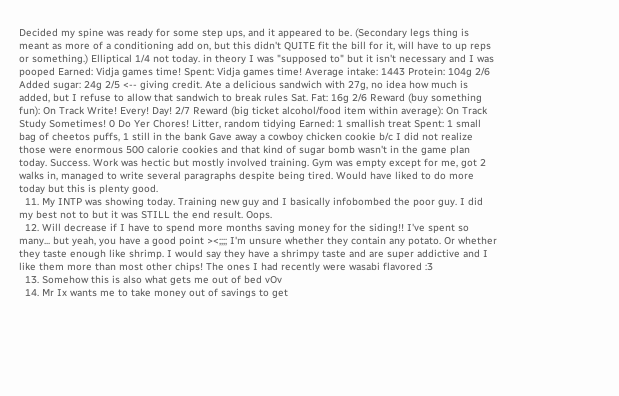Decided my spine was ready for some step ups, and it appeared to be. (Secondary legs thing is meant as more of a conditioning add on, but this didn't QUITE fit the bill for it, will have to up reps or something.) Elliptical 1/4 not today. in theory I was "supposed to" but it isn't necessary and I was pooped Earned: Vidja games time! Spent: Vidja games time! Average intake: 1443 Protein: 104g 2/6 Added sugar: 24g 2/5 <-- giving credit. Ate a delicious sandwich with 27g, no idea how much is added, but I refuse to allow that sandwich to break rules Sat. Fat: 16g 2/6 Reward (buy something fun): On Track Write! Every! Day! 2/7 Reward (big ticket alcohol/food item within average): On Track Study Sometimes! 0 Do Yer Chores! Litter, random tidying Earned: 1 smallish treat Spent: 1 small bag of cheetos puffs, 1 still in the bank Gave away a cowboy chicken cookie b/c I did not realize those were enormous 500 calorie cookies and that kind of sugar bomb wasn't in the game plan today. Success. Work was hectic but mostly involved training. Gym was empty except for me, got 2 walks in, managed to write several paragraphs despite being tired. Would have liked to do more today but this is plenty good.
  11. My INTP was showing today. Training new guy and I basically infobombed the poor guy. I did my best not to but it was STILL the end result. Oops.
  12. Will decrease if I have to spend more months saving money for the siding!! I've spent so many... but yeah, you have a good point ><;;;; I'm unsure whether they contain any potato. Or whether they taste enough like shrimp. I would say they have a shrimpy taste and are super addictive and I like them more than most other chips! The ones I had recently were wasabi flavored :3
  13. Somehow this is also what gets me out of bed vOv
  14. Mr Ix wants me to take money out of savings to get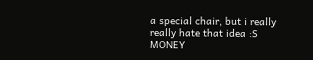a special chair, but i really really hate that idea :S MONEY